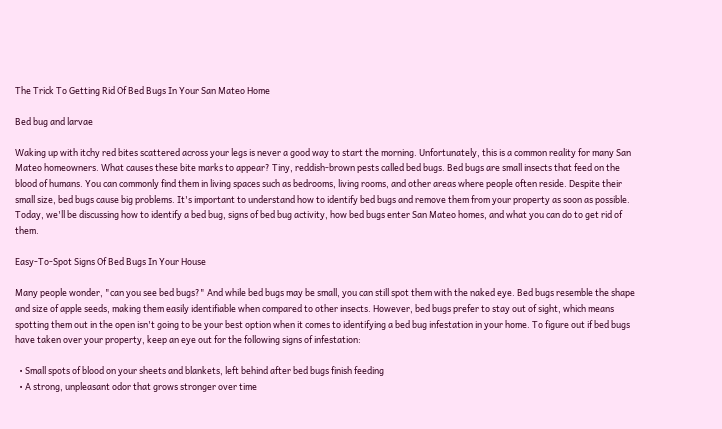The Trick To Getting Rid Of Bed Bugs In Your San Mateo Home

Bed bug and larvae

Waking up with itchy red bites scattered across your legs is never a good way to start the morning. Unfortunately, this is a common reality for many San Mateo homeowners. What causes these bite marks to appear? Tiny, reddish-brown pests called bed bugs. Bed bugs are small insects that feed on the blood of humans. You can commonly find them in living spaces such as bedrooms, living rooms, and other areas where people often reside. Despite their small size, bed bugs cause big problems. It's important to understand how to identify bed bugs and remove them from your property as soon as possible. Today, we'll be discussing how to identify a bed bug, signs of bed bug activity, how bed bugs enter San Mateo homes, and what you can do to get rid of them.

Easy-To-Spot Signs Of Bed Bugs In Your House

Many people wonder, "can you see bed bugs?" And while bed bugs may be small, you can still spot them with the naked eye. Bed bugs resemble the shape and size of apple seeds, making them easily identifiable when compared to other insects. However, bed bugs prefer to stay out of sight, which means spotting them out in the open isn't going to be your best option when it comes to identifying a bed bug infestation in your home. To figure out if bed bugs have taken over your property, keep an eye out for the following signs of infestation:

  • Small spots of blood on your sheets and blankets, left behind after bed bugs finish feeding
  • A strong, unpleasant odor that grows stronger over time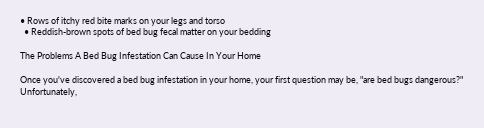• Rows of itchy red bite marks on your legs and torso
  • Reddish-brown spots of bed bug fecal matter on your bedding

The Problems A Bed Bug Infestation Can Cause In Your Home

Once you've discovered a bed bug infestation in your home, your first question may be, "are bed bugs dangerous?" Unfortunately,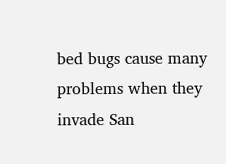bed bugs cause many problems when they invade San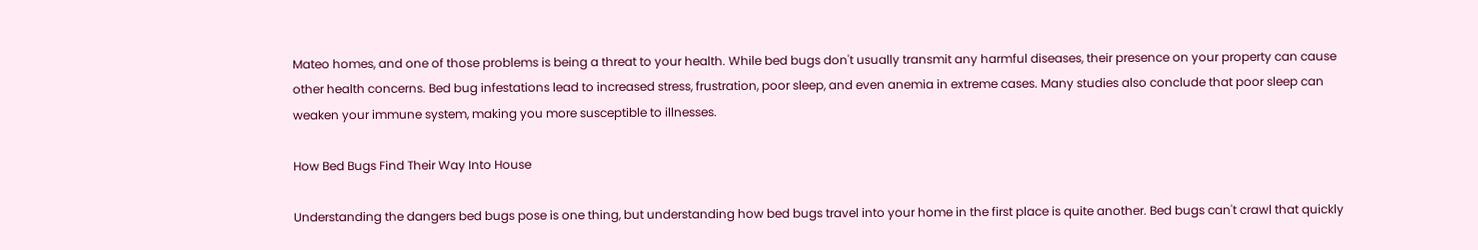Mateo homes, and one of those problems is being a threat to your health. While bed bugs don't usually transmit any harmful diseases, their presence on your property can cause other health concerns. Bed bug infestations lead to increased stress, frustration, poor sleep, and even anemia in extreme cases. Many studies also conclude that poor sleep can weaken your immune system, making you more susceptible to illnesses.

How Bed Bugs Find Their Way Into House

Understanding the dangers bed bugs pose is one thing, but understanding how bed bugs travel into your home in the first place is quite another. Bed bugs can't crawl that quickly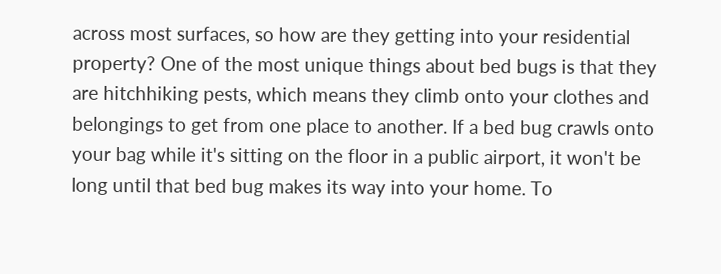across most surfaces, so how are they getting into your residential property? One of the most unique things about bed bugs is that they are hitchhiking pests, which means they climb onto your clothes and belongings to get from one place to another. If a bed bug crawls onto your bag while it's sitting on the floor in a public airport, it won't be long until that bed bug makes its way into your home. To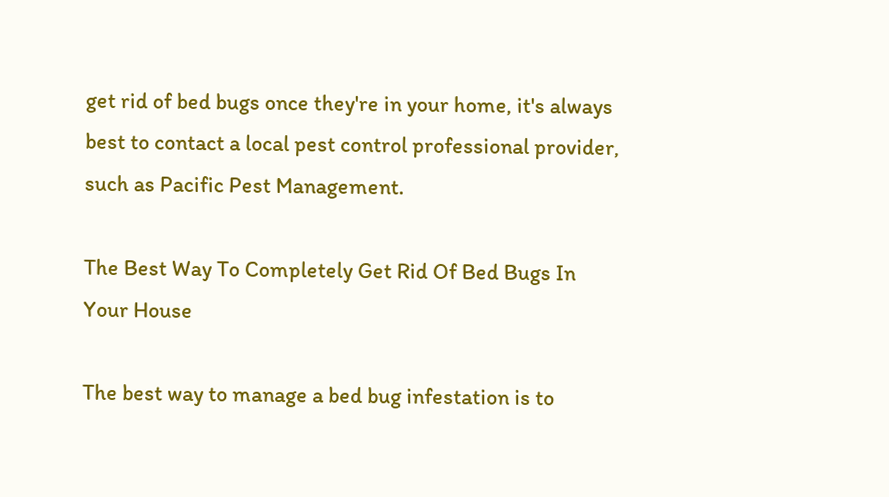get rid of bed bugs once they're in your home, it's always best to contact a local pest control professional provider, such as Pacific Pest Management.

The Best Way To Completely Get Rid Of Bed Bugs In Your House

The best way to manage a bed bug infestation is to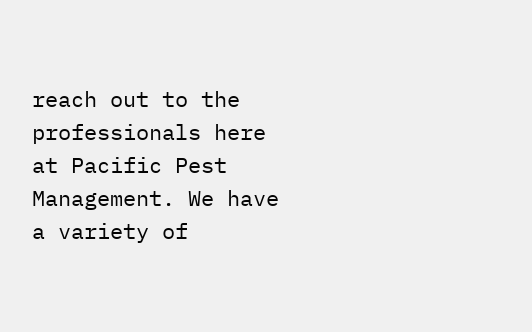reach out to the professionals here at Pacific Pest Management. We have a variety of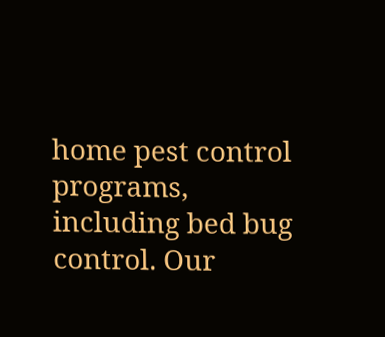home pest control programs, including bed bug control. Our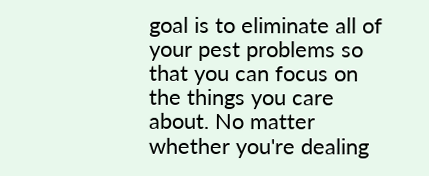goal is to eliminate all of your pest problems so that you can focus on the things you care about. No matter whether you're dealing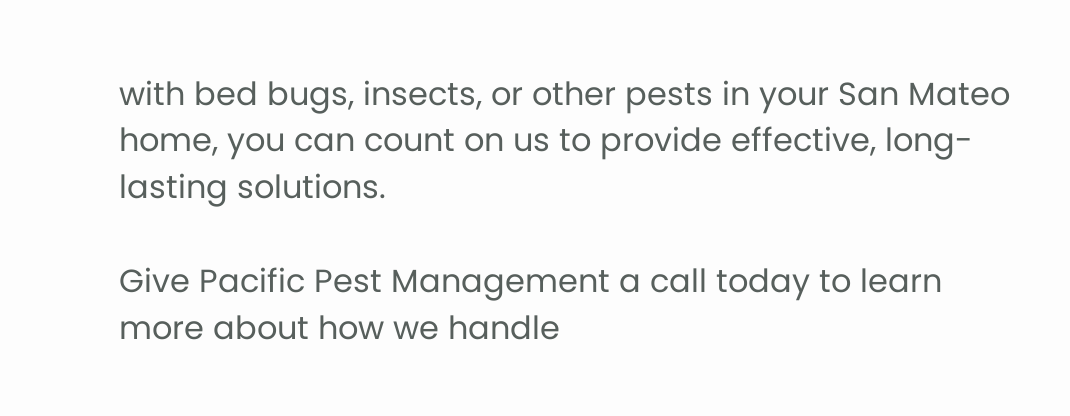with bed bugs, insects, or other pests in your San Mateo home, you can count on us to provide effective, long-lasting solutions.

Give Pacific Pest Management a call today to learn more about how we handle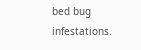bed bug infestations.